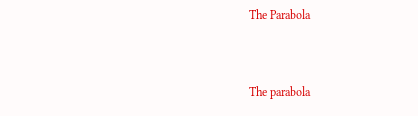The Parabola


The parabola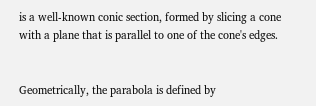is a well-known conic section, formed by slicing a cone with a plane that is parallel to one of the cone's edges.


Geometrically, the parabola is defined by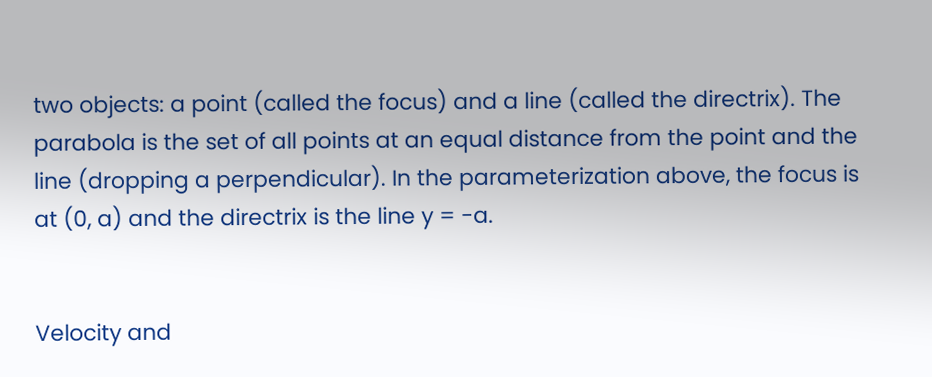two objects: a point (called the focus) and a line (called the directrix). The parabola is the set of all points at an equal distance from the point and the line (dropping a perpendicular). In the parameterization above, the focus is at (0, a) and the directrix is the line y = -a.


Velocity and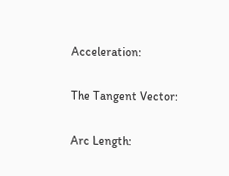Acceleration:

The Tangent Vector:

Arc Length: